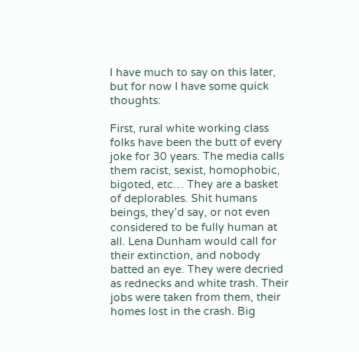I have much to say on this later, but for now I have some quick thoughts:

First, rural white working class folks have been the butt of every joke for 30 years. The media calls them racist, sexist, homophobic, bigoted, etc… They are a basket of deplorables. Shit humans beings, they’d say, or not even considered to be fully human at all. Lena Dunham would call for their extinction, and nobody batted an eye. They were decried as rednecks and white trash. Their jobs were taken from them, their homes lost in the crash. Big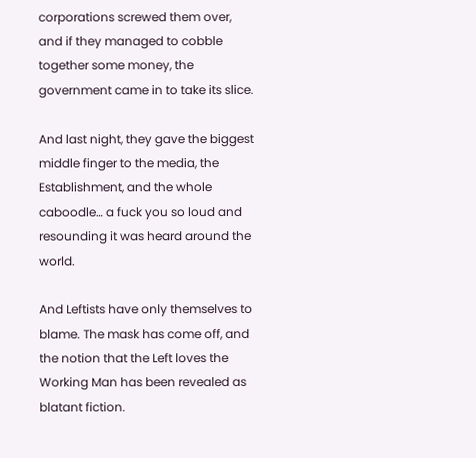corporations screwed them over, and if they managed to cobble together some money, the government came in to take its slice.

And last night, they gave the biggest middle finger to the media, the Establishment, and the whole caboodle… a fuck you so loud and resounding it was heard around the world.

And Leftists have only themselves to blame. The mask has come off, and the notion that the Left loves the Working Man has been revealed as blatant fiction.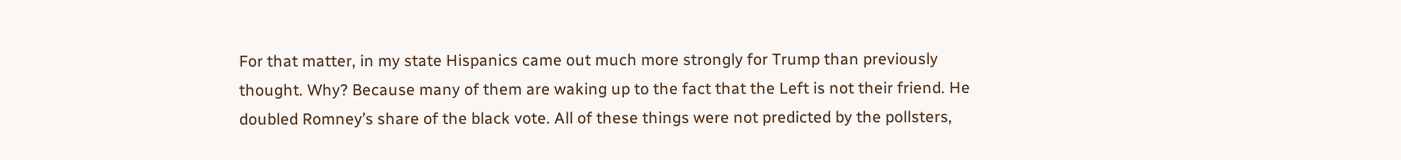For that matter, in my state Hispanics came out much more strongly for Trump than previously thought. Why? Because many of them are waking up to the fact that the Left is not their friend. He doubled Romney’s share of the black vote. All of these things were not predicted by the pollsters,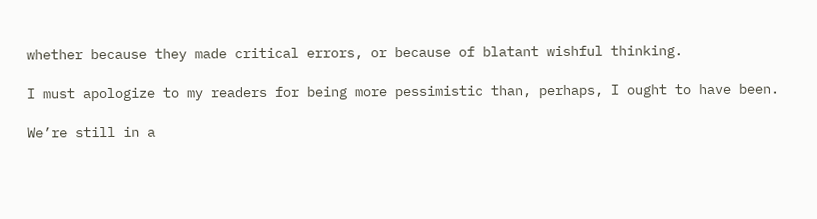whether because they made critical errors, or because of blatant wishful thinking.

I must apologize to my readers for being more pessimistic than, perhaps, I ought to have been.

We’re still in a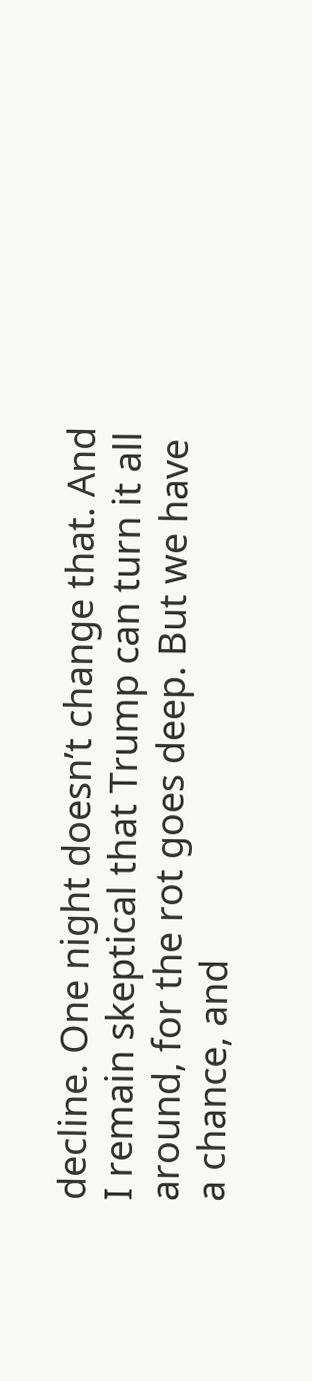decline. One night doesn’t change that. And I remain skeptical that Trump can turn it all around, for the rot goes deep. But we have a chance, and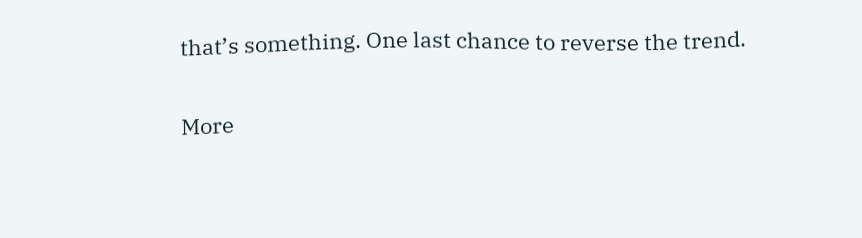that’s something. One last chance to reverse the trend.

More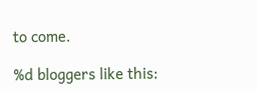to come.

%d bloggers like this: